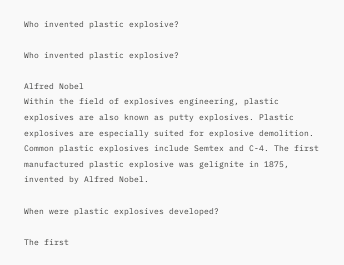Who invented plastic explosive?

Who invented plastic explosive?

Alfred Nobel
Within the field of explosives engineering, plastic explosives are also known as putty explosives. Plastic explosives are especially suited for explosive demolition. Common plastic explosives include Semtex and C-4. The first manufactured plastic explosive was gelignite in 1875, invented by Alfred Nobel.

When were plastic explosives developed?

The first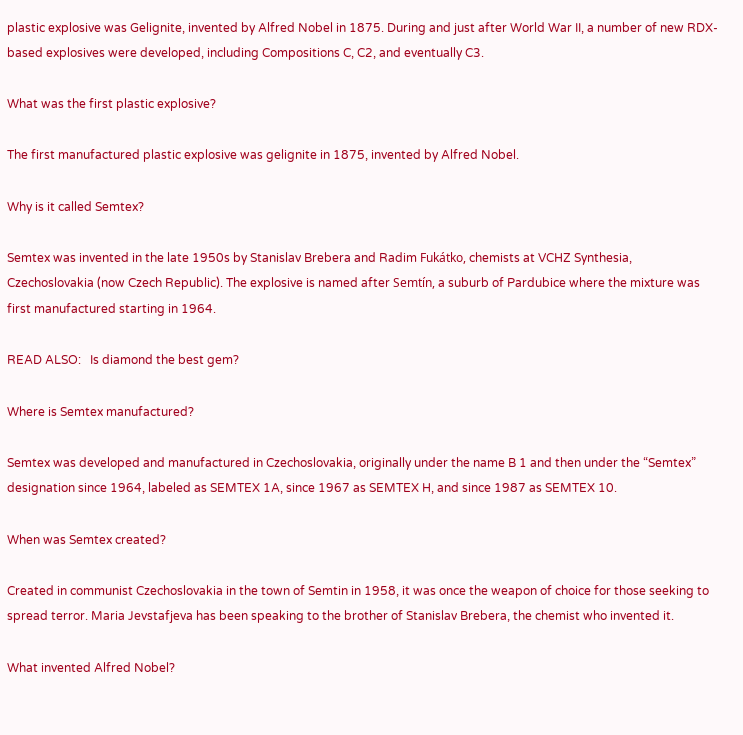plastic explosive was Gelignite, invented by Alfred Nobel in 1875. During and just after World War II, a number of new RDX-based explosives were developed, including Compositions C, C2, and eventually C3.

What was the first plastic explosive?

The first manufactured plastic explosive was gelignite in 1875, invented by Alfred Nobel.

Why is it called Semtex?

Semtex was invented in the late 1950s by Stanislav Brebera and Radim Fukátko, chemists at VCHZ Synthesia, Czechoslovakia (now Czech Republic). The explosive is named after Semtín, a suburb of Pardubice where the mixture was first manufactured starting in 1964.

READ ALSO:   Is diamond the best gem?

Where is Semtex manufactured?

Semtex was developed and manufactured in Czechoslovakia, originally under the name B 1 and then under the “Semtex” designation since 1964, labeled as SEMTEX 1A, since 1967 as SEMTEX H, and since 1987 as SEMTEX 10.

When was Semtex created?

Created in communist Czechoslovakia in the town of Semtin in 1958, it was once the weapon of choice for those seeking to spread terror. Maria Jevstafjeva has been speaking to the brother of Stanislav Brebera, the chemist who invented it.

What invented Alfred Nobel?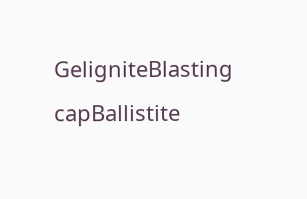GeligniteBlasting capBallistite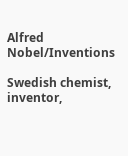Alfred Nobel/Inventions

Swedish chemist, inventor,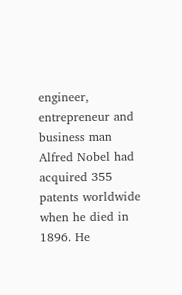engineer, entrepreneur and business man Alfred Nobel had acquired 355 patents worldwide when he died in 1896. He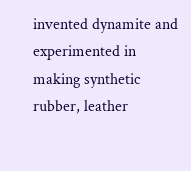invented dynamite and experimented in making synthetic rubber, leather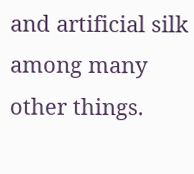and artificial silk among many other things.